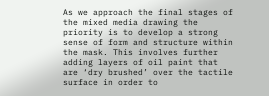As we approach the final stages of the mixed media drawing the priority is to develop a strong sense of form and structure within the mask. This involves further adding layers of oil paint that are ‘dry brushed’ over the tactile surface in order to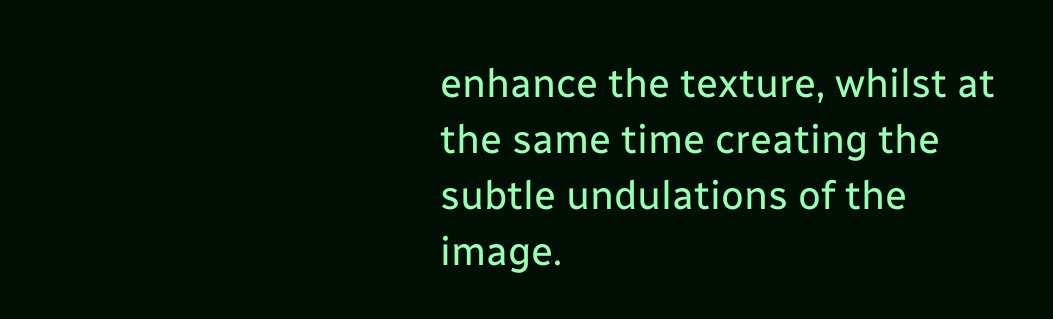enhance the texture, whilst at the same time creating the subtle undulations of the image.